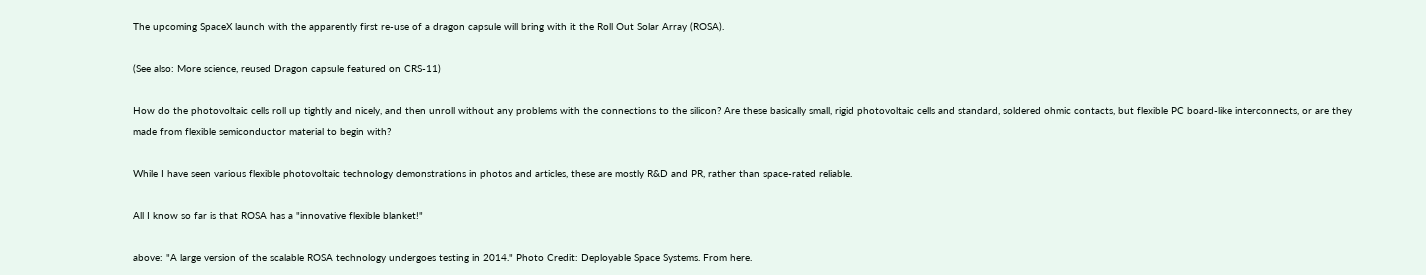The upcoming SpaceX launch with the apparently first re-use of a dragon capsule will bring with it the Roll Out Solar Array (ROSA).

(See also: More science, reused Dragon capsule featured on CRS-11)

How do the photovoltaic cells roll up tightly and nicely, and then unroll without any problems with the connections to the silicon? Are these basically small, rigid photovoltaic cells and standard, soldered ohmic contacts, but flexible PC board-like interconnects, or are they made from flexible semiconductor material to begin with?

While I have seen various flexible photovoltaic technology demonstrations in photos and articles, these are mostly R&D and PR, rather than space-rated reliable.

All I know so far is that ROSA has a "innovative flexible blanket!"

above: "A large version of the scalable ROSA technology undergoes testing in 2014." Photo Credit: Deployable Space Systems. From here.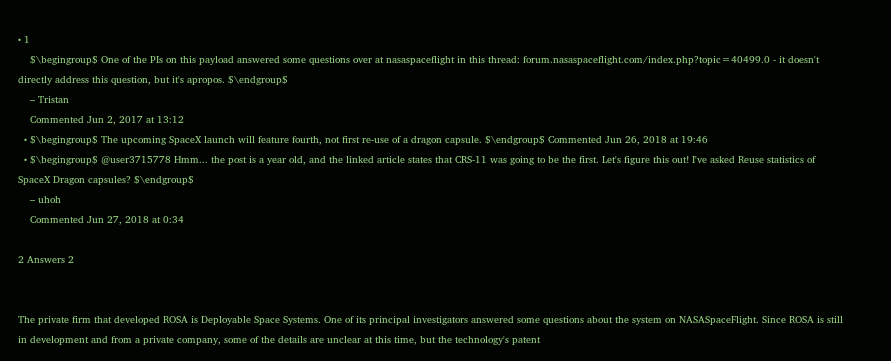• 1
    $\begingroup$ One of the PIs on this payload answered some questions over at nasaspaceflight in this thread: forum.nasaspaceflight.com/index.php?topic=40499.0 - it doesn't directly address this question, but it's apropos. $\endgroup$
    – Tristan
    Commented Jun 2, 2017 at 13:12
  • $\begingroup$ The upcoming SpaceX launch will feature fourth, not first re-use of a dragon capsule. $\endgroup$ Commented Jun 26, 2018 at 19:46
  • $\begingroup$ @user3715778 Hmm... the post is a year old, and the linked article states that CRS-11 was going to be the first. Let's figure this out! I've asked Reuse statistics of SpaceX Dragon capsules? $\endgroup$
    – uhoh
    Commented Jun 27, 2018 at 0:34

2 Answers 2


The private firm that developed ROSA is Deployable Space Systems. One of its principal investigators answered some questions about the system on NASASpaceFlight. Since ROSA is still in development and from a private company, some of the details are unclear at this time, but the technology's patent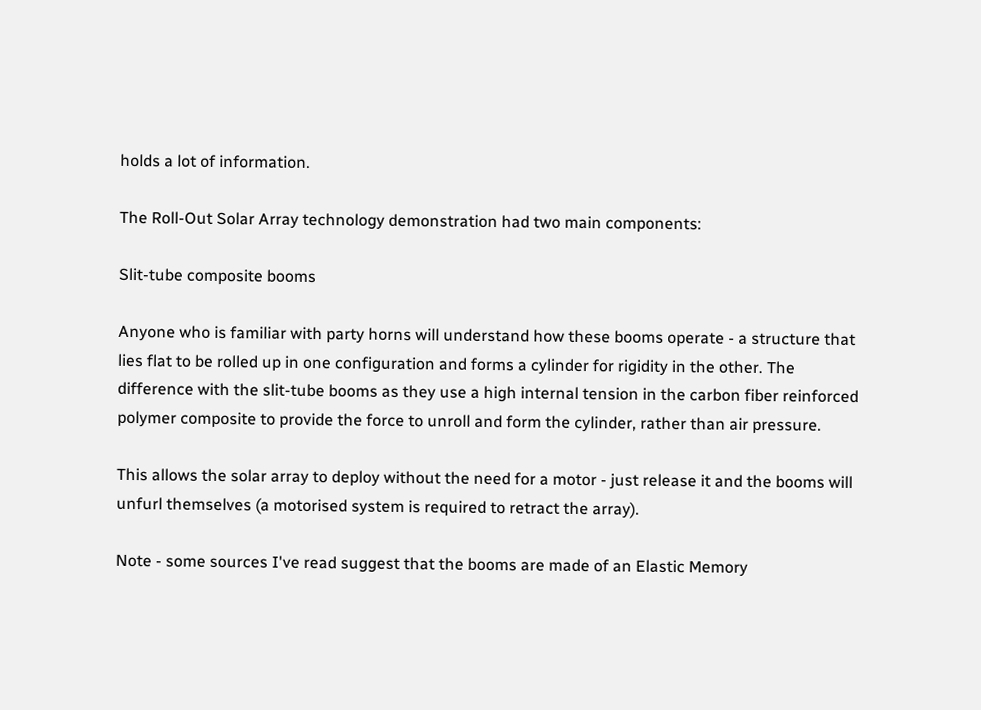holds a lot of information.

The Roll-Out Solar Array technology demonstration had two main components:

Slit-tube composite booms

Anyone who is familiar with party horns will understand how these booms operate - a structure that lies flat to be rolled up in one configuration and forms a cylinder for rigidity in the other. The difference with the slit-tube booms as they use a high internal tension in the carbon fiber reinforced polymer composite to provide the force to unroll and form the cylinder, rather than air pressure.

This allows the solar array to deploy without the need for a motor - just release it and the booms will unfurl themselves (a motorised system is required to retract the array).

Note - some sources I've read suggest that the booms are made of an Elastic Memory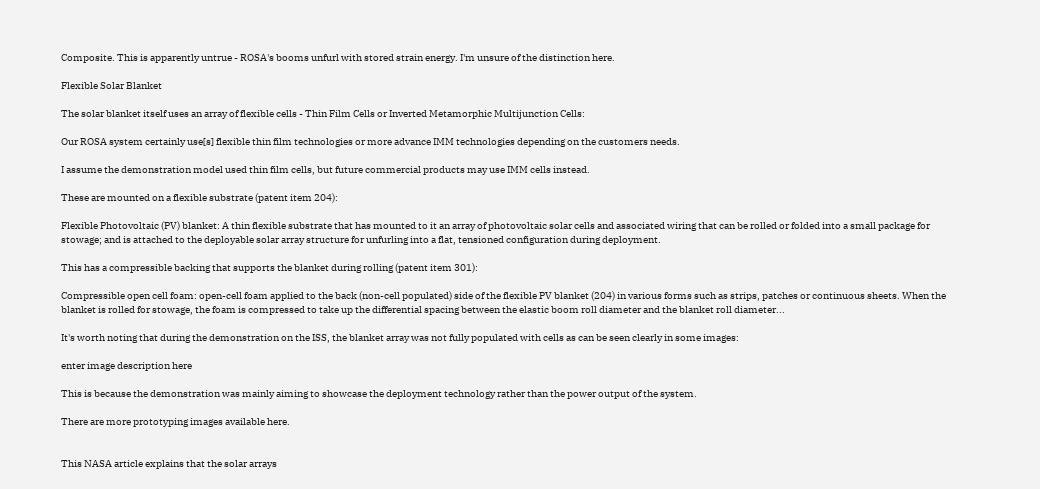Composite. This is apparently untrue - ROSA's booms unfurl with stored strain energy. I'm unsure of the distinction here.

Flexible Solar Blanket

The solar blanket itself uses an array of flexible cells - Thin Film Cells or Inverted Metamorphic Multijunction Cells:

Our ROSA system certainly use[s] flexible thin film technologies or more advance IMM technologies depending on the customers needs.

I assume the demonstration model used thin film cells, but future commercial products may use IMM cells instead.

These are mounted on a flexible substrate (patent item 204):

Flexible Photovoltaic (PV) blanket: A thin flexible substrate that has mounted to it an array of photovoltaic solar cells and associated wiring that can be rolled or folded into a small package for stowage; and is attached to the deployable solar array structure for unfurling into a flat, tensioned configuration during deployment.

This has a compressible backing that supports the blanket during rolling (patent item 301):

Compressible open cell foam: open-cell foam applied to the back (non-cell populated) side of the flexible PV blanket (204) in various forms such as strips, patches or continuous sheets. When the blanket is rolled for stowage, the foam is compressed to take up the differential spacing between the elastic boom roll diameter and the blanket roll diameter...

It's worth noting that during the demonstration on the ISS, the blanket array was not fully populated with cells as can be seen clearly in some images:

enter image description here

This is because the demonstration was mainly aiming to showcase the deployment technology rather than the power output of the system.

There are more prototyping images available here.


This NASA article explains that the solar arrays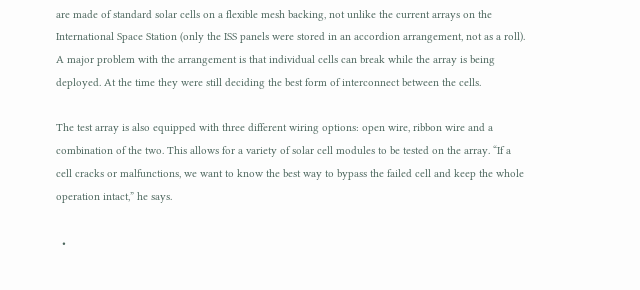are made of standard solar cells on a flexible mesh backing, not unlike the current arrays on the International Space Station (only the ISS panels were stored in an accordion arrangement, not as a roll). A major problem with the arrangement is that individual cells can break while the array is being deployed. At the time they were still deciding the best form of interconnect between the cells.

The test array is also equipped with three different wiring options: open wire, ribbon wire and a combination of the two. This allows for a variety of solar cell modules to be tested on the array. “If a cell cracks or malfunctions, we want to know the best way to bypass the failed cell and keep the whole operation intact,” he says.

  •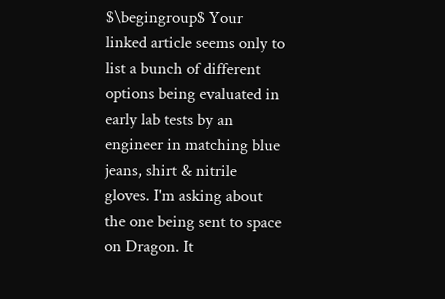$\begingroup$ Your linked article seems only to list a bunch of different options being evaluated in early lab tests by an engineer in matching blue jeans, shirt & nitrile gloves. I'm asking about the one being sent to space on Dragon. It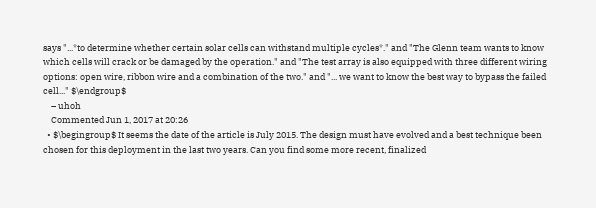says "...*to determine whether certain solar cells can withstand multiple cycles*." and "The Glenn team wants to know which cells will crack or be damaged by the operation." and "The test array is also equipped with three different wiring options: open wire, ribbon wire and a combination of the two." and "... we want to know the best way to bypass the failed cell..." $\endgroup$
    – uhoh
    Commented Jun 1, 2017 at 20:26
  • $\begingroup$ It seems the date of the article is July 2015. The design must have evolved and a best technique been chosen for this deployment in the last two years. Can you find some more recent, finalized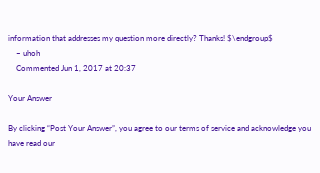information that addresses my question more directly? Thanks! $\endgroup$
    – uhoh
    Commented Jun 1, 2017 at 20:37

Your Answer

By clicking “Post Your Answer”, you agree to our terms of service and acknowledge you have read our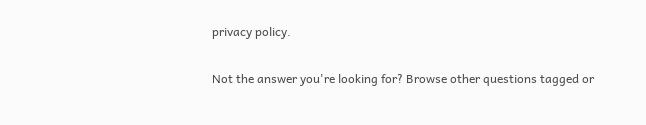privacy policy.

Not the answer you're looking for? Browse other questions tagged or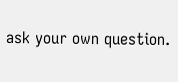ask your own question.